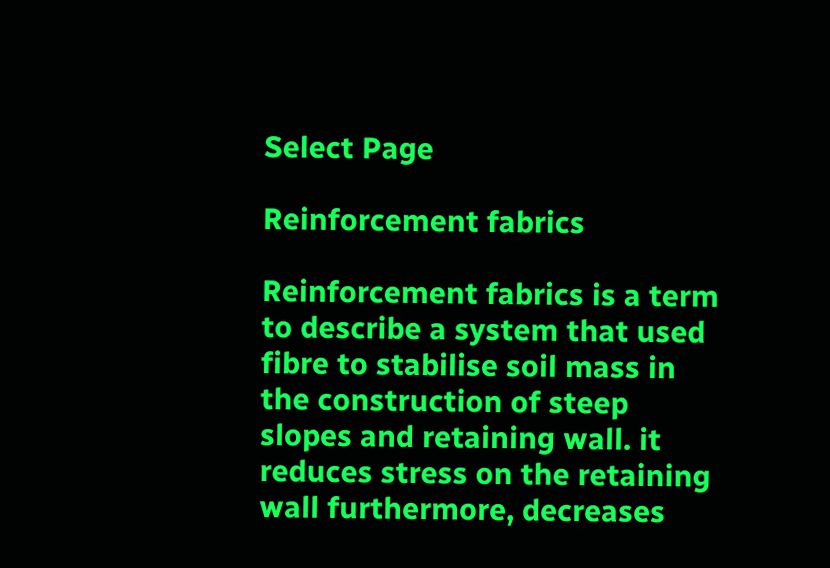Select Page

Reinforcement fabrics

Reinforcement fabrics is a term to describe a system that used fibre to stabilise soil mass in the construction of steep slopes and retaining wall. it reduces stress on the retaining wall furthermore, decreases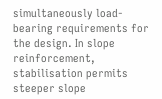simultaneously load-bearing requirements for the design. In slope reinforcement, stabilisation permits steeper slope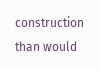construction than would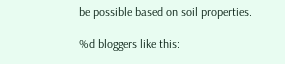be possible based on soil properties.

%d bloggers like this: